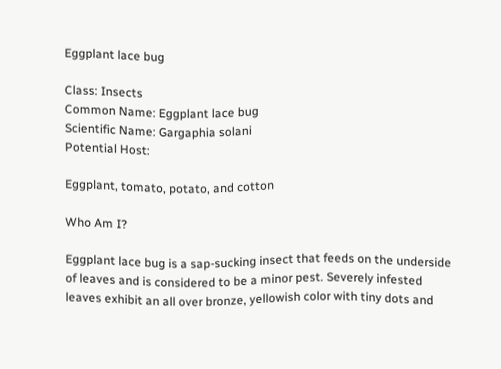Eggplant lace bug

Class: Insects
Common Name: Eggplant lace bug
Scientific Name: Gargaphia solani
Potential Host:

Eggplant, tomato, potato, and cotton

Who Am I?

Eggplant lace bug is a sap-sucking insect that feeds on the underside of leaves and is considered to be a minor pest. Severely infested leaves exhibit an all over bronze, yellowish color with tiny dots and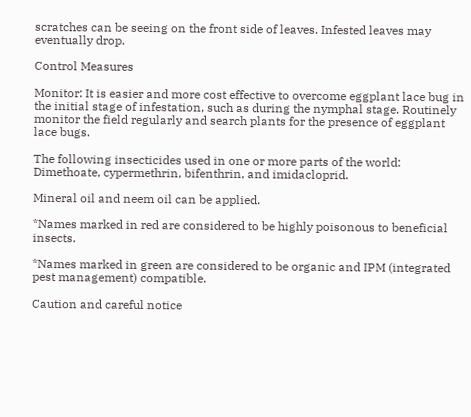scratches can be seeing on the front side of leaves. Infested leaves may eventually drop.

Control Measures

Monitor: It is easier and more cost effective to overcome eggplant lace bug in the initial stage of infestation, such as during the nymphal stage. Routinely monitor the field regularly and search plants for the presence of eggplant lace bugs.

The following insecticides used in one or more parts of the world: Dimethoate, cypermethrin, bifenthrin, and imidacloprid.

Mineral oil and neem oil can be applied.

*Names marked in red are considered to be highly poisonous to beneficial insects.

*Names marked in green are considered to be organic and IPM (integrated pest management) compatible.

Caution and careful notice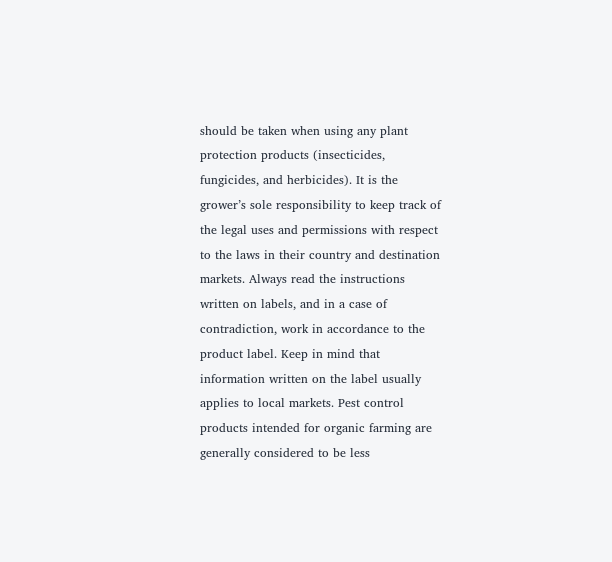should be taken when using any plant protection products (insecticides, fungicides, and herbicides). It is the grower’s sole responsibility to keep track of the legal uses and permissions with respect to the laws in their country and destination markets. Always read the instructions written on labels, and in a case of contradiction, work in accordance to the product label. Keep in mind that information written on the label usually applies to local markets. Pest control products intended for organic farming are generally considered to be less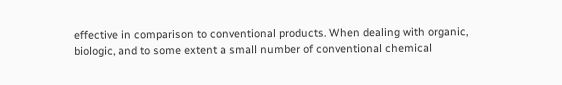effective in comparison to conventional products. When dealing with organic, biologic, and to some extent a small number of conventional chemical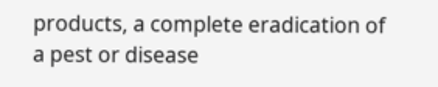products, a complete eradication of a pest or disease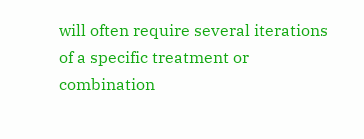will often require several iterations of a specific treatment or combination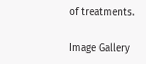of treatments.

Image Gallery